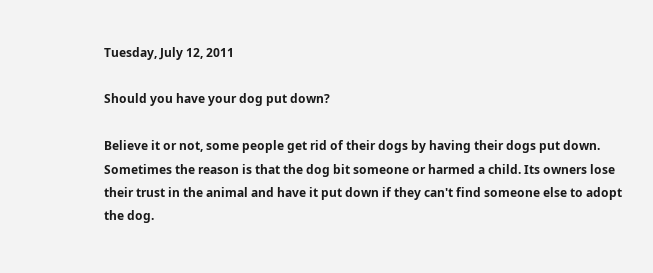Tuesday, July 12, 2011

Should you have your dog put down?

Believe it or not, some people get rid of their dogs by having their dogs put down. Sometimes the reason is that the dog bit someone or harmed a child. Its owners lose their trust in the animal and have it put down if they can't find someone else to adopt the dog.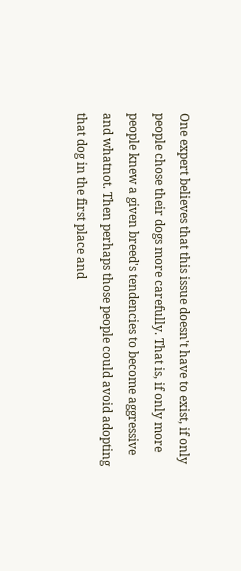One expert believes that this issue doesn't have to exist, if only people chose their dogs more carefully. That is, if only more people knew a given breed's tendencies to become aggressive and whatnot. Then perhaps those people could avoid adopting that dog in the first place and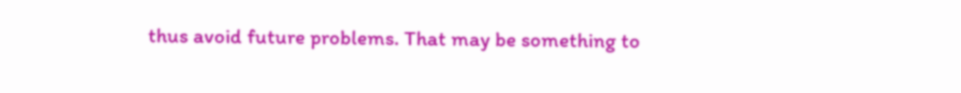thus avoid future problems. That may be something to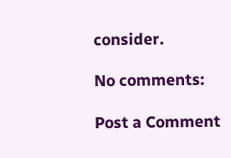consider.

No comments:

Post a Comment